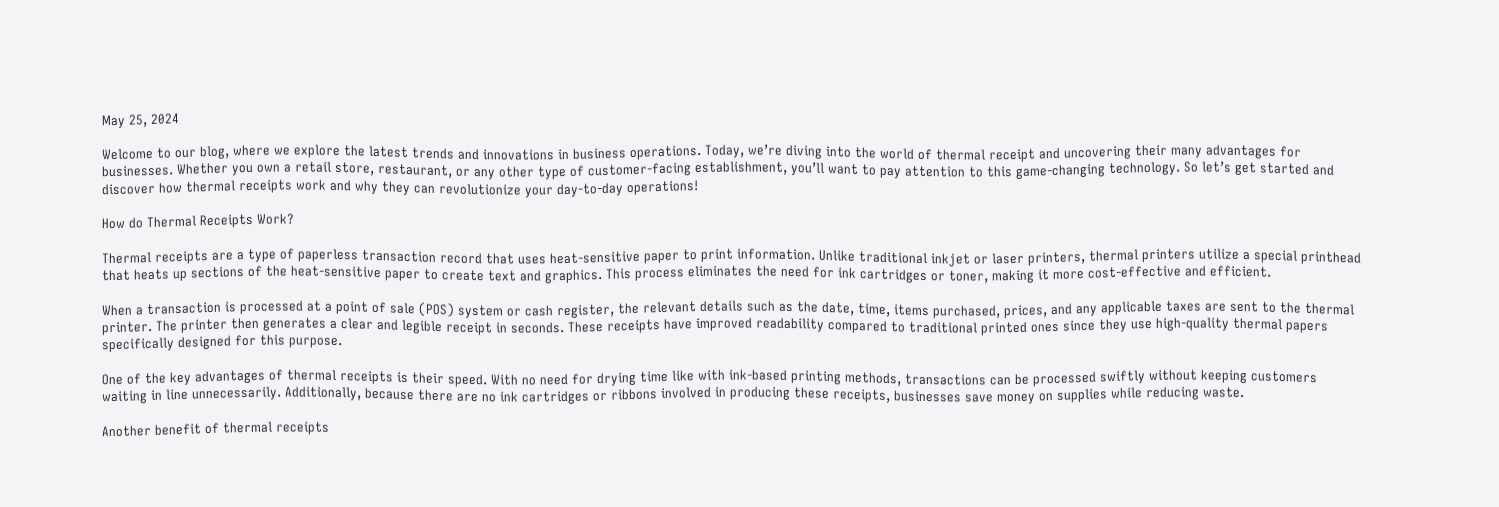May 25, 2024

Welcome to our blog, where we explore the latest trends and innovations in business operations. Today, we’re diving into the world of thermal receipt and uncovering their many advantages for businesses. Whether you own a retail store, restaurant, or any other type of customer-facing establishment, you’ll want to pay attention to this game-changing technology. So let’s get started and discover how thermal receipts work and why they can revolutionize your day-to-day operations!

How do Thermal Receipts Work?

Thermal receipts are a type of paperless transaction record that uses heat-sensitive paper to print information. Unlike traditional inkjet or laser printers, thermal printers utilize a special printhead that heats up sections of the heat-sensitive paper to create text and graphics. This process eliminates the need for ink cartridges or toner, making it more cost-effective and efficient.

When a transaction is processed at a point of sale (POS) system or cash register, the relevant details such as the date, time, items purchased, prices, and any applicable taxes are sent to the thermal printer. The printer then generates a clear and legible receipt in seconds. These receipts have improved readability compared to traditional printed ones since they use high-quality thermal papers specifically designed for this purpose.

One of the key advantages of thermal receipts is their speed. With no need for drying time like with ink-based printing methods, transactions can be processed swiftly without keeping customers waiting in line unnecessarily. Additionally, because there are no ink cartridges or ribbons involved in producing these receipts, businesses save money on supplies while reducing waste.

Another benefit of thermal receipts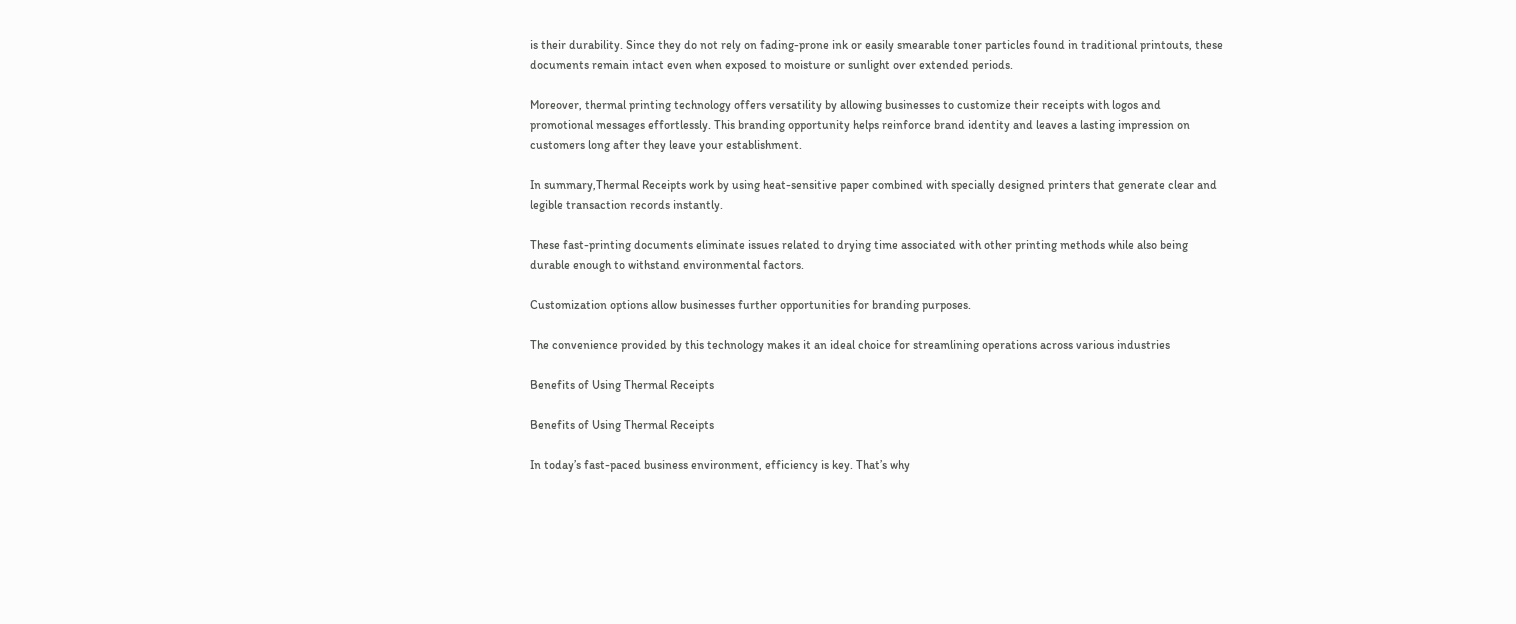is their durability. Since they do not rely on fading-prone ink or easily smearable toner particles found in traditional printouts, these documents remain intact even when exposed to moisture or sunlight over extended periods.

Moreover, thermal printing technology offers versatility by allowing businesses to customize their receipts with logos and promotional messages effortlessly. This branding opportunity helps reinforce brand identity and leaves a lasting impression on customers long after they leave your establishment.

In summary,Thermal Receipts work by using heat-sensitive paper combined with specially designed printers that generate clear and legible transaction records instantly.

These fast-printing documents eliminate issues related to drying time associated with other printing methods while also being durable enough to withstand environmental factors.

Customization options allow businesses further opportunities for branding purposes.

The convenience provided by this technology makes it an ideal choice for streamlining operations across various industries

Benefits of Using Thermal Receipts

Benefits of Using Thermal Receipts

In today’s fast-paced business environment, efficiency is key. That’s why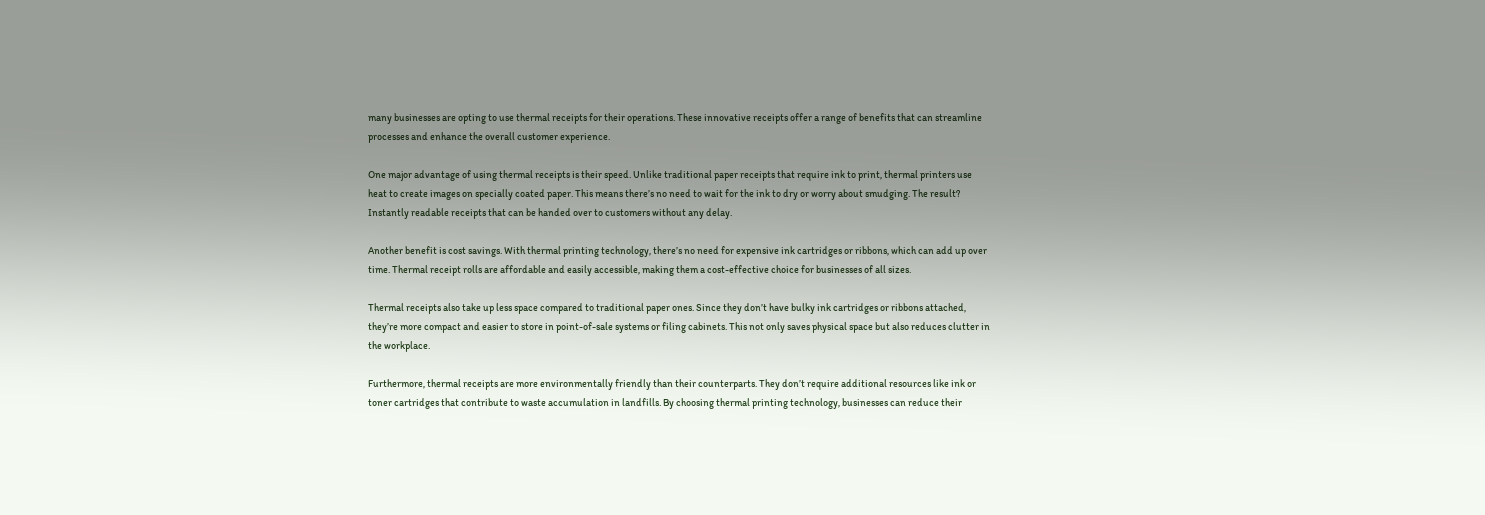many businesses are opting to use thermal receipts for their operations. These innovative receipts offer a range of benefits that can streamline processes and enhance the overall customer experience.

One major advantage of using thermal receipts is their speed. Unlike traditional paper receipts that require ink to print, thermal printers use heat to create images on specially coated paper. This means there’s no need to wait for the ink to dry or worry about smudging. The result? Instantly readable receipts that can be handed over to customers without any delay.

Another benefit is cost savings. With thermal printing technology, there’s no need for expensive ink cartridges or ribbons, which can add up over time. Thermal receipt rolls are affordable and easily accessible, making them a cost-effective choice for businesses of all sizes.

Thermal receipts also take up less space compared to traditional paper ones. Since they don’t have bulky ink cartridges or ribbons attached, they’re more compact and easier to store in point-of-sale systems or filing cabinets. This not only saves physical space but also reduces clutter in the workplace.

Furthermore, thermal receipts are more environmentally friendly than their counterparts. They don’t require additional resources like ink or toner cartridges that contribute to waste accumulation in landfills. By choosing thermal printing technology, businesses can reduce their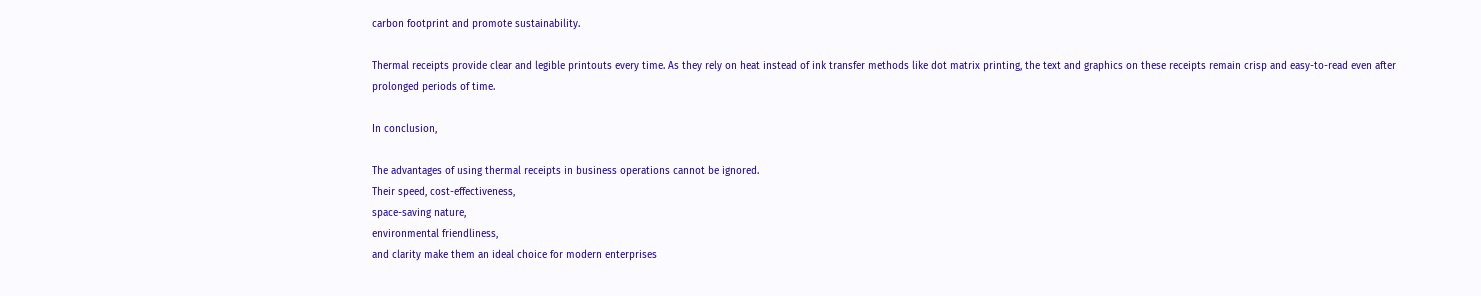carbon footprint and promote sustainability.

Thermal receipts provide clear and legible printouts every time. As they rely on heat instead of ink transfer methods like dot matrix printing, the text and graphics on these receipts remain crisp and easy-to-read even after prolonged periods of time.

In conclusion,

The advantages of using thermal receipts in business operations cannot be ignored.
Their speed, cost-effectiveness,
space-saving nature,
environmental friendliness,
and clarity make them an ideal choice for modern enterprises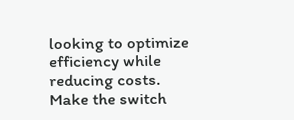looking to optimize efficiency while reducing costs.
Make the switch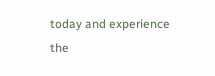today and experience the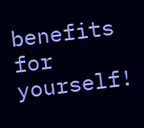benefits for yourself!